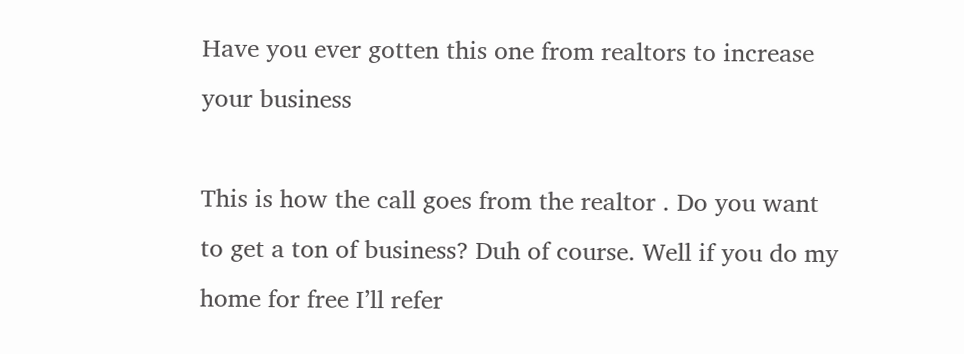Have you ever gotten this one from realtors to increase your business

This is how the call goes from the realtor . Do you want to get a ton of business? Duh of course. Well if you do my home for free I’ll refer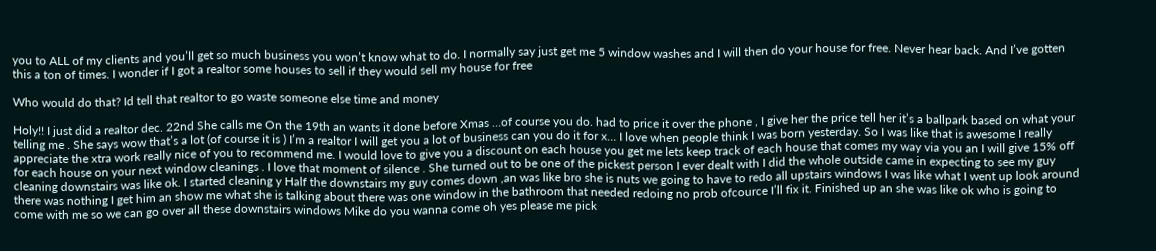you to ALL of my clients and you’ll get so much business you won’t know what to do. I normally say just get me 5 window washes and I will then do your house for free. Never hear back. And I’ve gotten this a ton of times. I wonder if I got a realtor some houses to sell if they would sell my house for free

Who would do that? Id tell that realtor to go waste someone else time and money

Holy!! I just did a realtor dec. 22nd She calls me On the 19th an wants it done before Xmas …of course you do. had to price it over the phone , I give her the price tell her it’s a ballpark based on what your telling me . She says wow that’s a lot (of course it is ) I’m a realtor I will get you a lot of business can you do it for x… I love when people think I was born yesterday. So I was like that is awesome I really appreciate the xtra work really nice of you to recommend me. I would love to give you a discount on each house you get me lets keep track of each house that comes my way via you an I will give 15% off for each house on your next window cleanings . I love that moment of silence . She turned out to be one of the pickest person I ever dealt with I did the whole outside came in expecting to see my guy cleaning downstairs was like ok. I started cleaning y Half the downstairs my guy comes down ,an was like bro she is nuts we going to have to redo all upstairs windows I was like what I went up look around there was nothing I get him an show me what she is talking about there was one window in the bathroom that needed redoing no prob ofcource I’ll fix it. Finished up an she was like ok who is going to come with me so we can go over all these downstairs windows Mike do you wanna come oh yes please me pick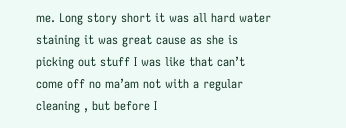me. Long story short it was all hard water staining it was great cause as she is picking out stuff I was like that can’t come off no ma’am not with a regular cleaning , but before I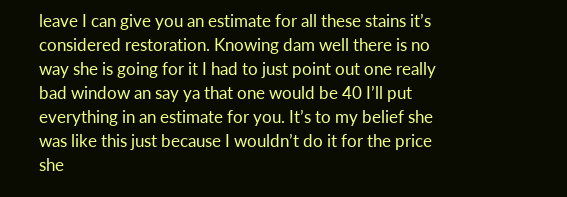leave I can give you an estimate for all these stains it’s considered restoration. Knowing dam well there is no way she is going for it I had to just point out one really bad window an say ya that one would be 40 I’ll put everything in an estimate for you. It’s to my belief she was like this just because I wouldn’t do it for the price she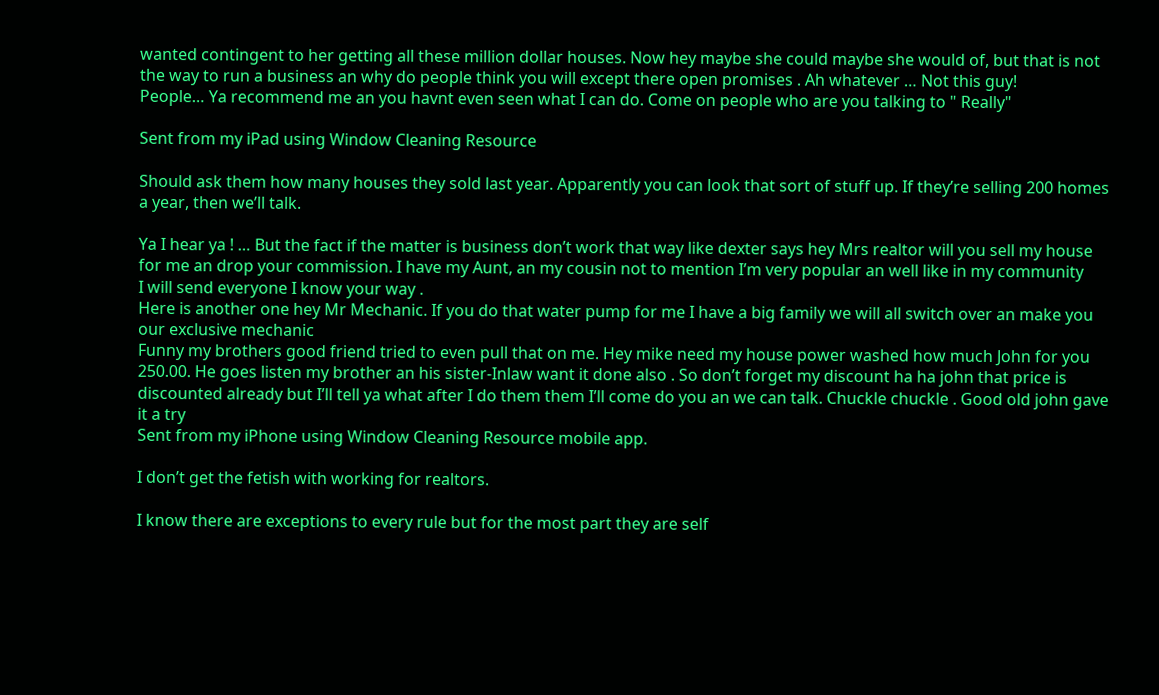wanted contingent to her getting all these million dollar houses. Now hey maybe she could maybe she would of, but that is not the way to run a business an why do people think you will except there open promises . Ah whatever … Not this guy!
People… Ya recommend me an you havnt even seen what I can do. Come on people who are you talking to " Really"

Sent from my iPad using Window Cleaning Resource

Should ask them how many houses they sold last year. Apparently you can look that sort of stuff up. If they’re selling 200 homes a year, then we’ll talk.

Ya I hear ya ! … But the fact if the matter is business don’t work that way like dexter says hey Mrs realtor will you sell my house for me an drop your commission. I have my Aunt, an my cousin not to mention I’m very popular an well like in my community
I will send everyone I know your way .
Here is another one hey Mr Mechanic. If you do that water pump for me I have a big family we will all switch over an make you our exclusive mechanic
Funny my brothers good friend tried to even pull that on me. Hey mike need my house power washed how much John for you 250.00. He goes listen my brother an his sister-Inlaw want it done also . So don’t forget my discount ha ha john that price is discounted already but I’ll tell ya what after I do them them I’ll come do you an we can talk. Chuckle chuckle . Good old john gave it a try
Sent from my iPhone using Window Cleaning Resource mobile app.

I don’t get the fetish with working for realtors.

I know there are exceptions to every rule but for the most part they are self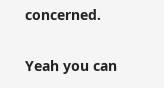concerned.

Yeah you can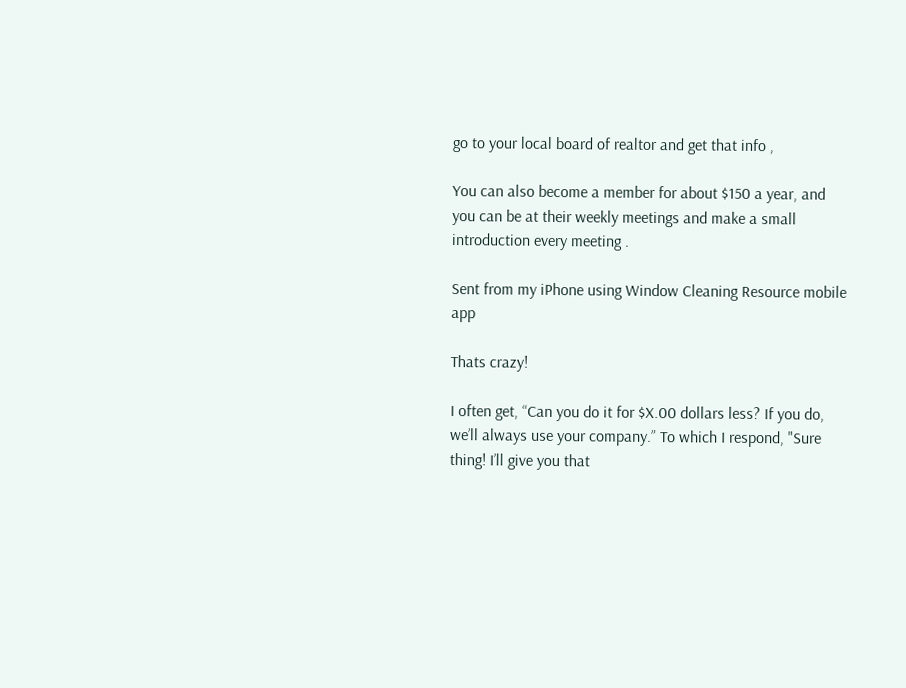go to your local board of realtor and get that info ,

You can also become a member for about $150 a year, and you can be at their weekly meetings and make a small introduction every meeting .

Sent from my iPhone using Window Cleaning Resource mobile app

Thats crazy!

I often get, “Can you do it for $X.00 dollars less? If you do, we’ll always use your company.” To which I respond, "Sure thing! I’ll give you that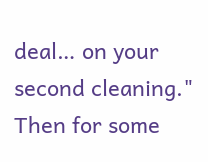deal… on your second cleaning."
Then for some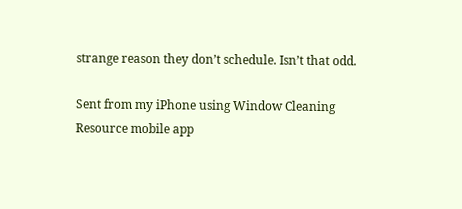strange reason they don’t schedule. Isn’t that odd.

Sent from my iPhone using Window Cleaning Resource mobile app